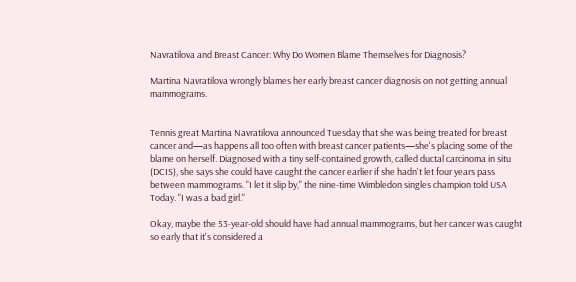Navratilova and Breast Cancer: Why Do Women Blame Themselves for Diagnosis?

Martina Navratilova wrongly blames her early breast cancer diagnosis on not getting annual mammograms.


Tennis great Martina Navratilova announced Tuesday that she was being treated for breast cancer and—as happens all too often with breast cancer patients—she's placing some of the blame on herself. Diagnosed with a tiny self-contained growth, called ductal carcinoma in situ (DCIS), she says she could have caught the cancer earlier if she hadn't let four years pass between mammograms. "I let it slip by," the nine-time Wimbledon singles champion told USA Today. "I was a bad girl."

Okay, maybe the 53-year-old should have had annual mammograms, but her cancer was caught so early that it's considered a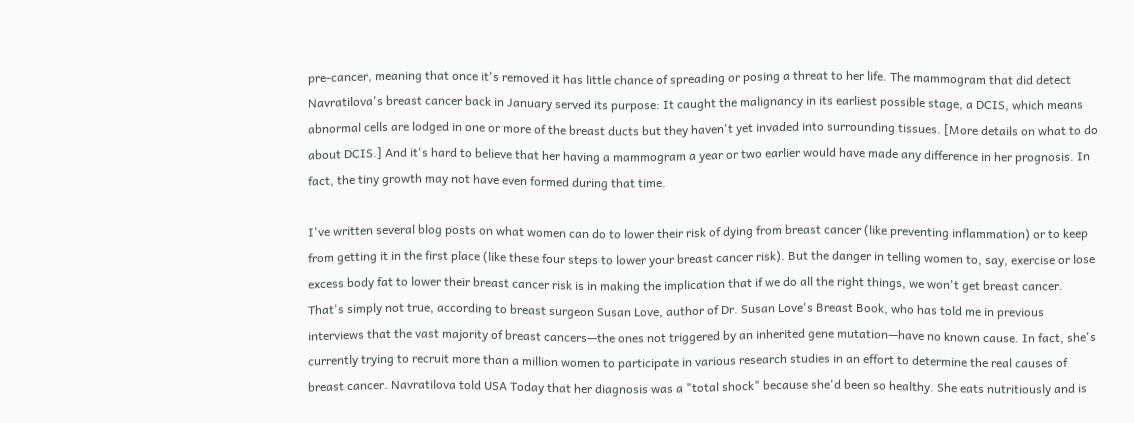pre-cancer, meaning that once it's removed it has little chance of spreading or posing a threat to her life. The mammogram that did detect Navratilova's breast cancer back in January served its purpose: It caught the malignancy in its earliest possible stage, a DCIS, which means abnormal cells are lodged in one or more of the breast ducts but they haven't yet invaded into surrounding tissues. [More details on what to do about DCIS.] And it's hard to believe that her having a mammogram a year or two earlier would have made any difference in her prognosis. In fact, the tiny growth may not have even formed during that time.

I've written several blog posts on what women can do to lower their risk of dying from breast cancer (like preventing inflammation) or to keep from getting it in the first place (like these four steps to lower your breast cancer risk). But the danger in telling women to, say, exercise or lose excess body fat to lower their breast cancer risk is in making the implication that if we do all the right things, we won't get breast cancer. That's simply not true, according to breast surgeon Susan Love, author of Dr. Susan Love's Breast Book, who has told me in previous interviews that the vast majority of breast cancers—the ones not triggered by an inherited gene mutation—have no known cause. In fact, she's currently trying to recruit more than a million women to participate in various research studies in an effort to determine the real causes of breast cancer. Navratilova told USA Today that her diagnosis was a "total shock" because she'd been so healthy. She eats nutritiously and is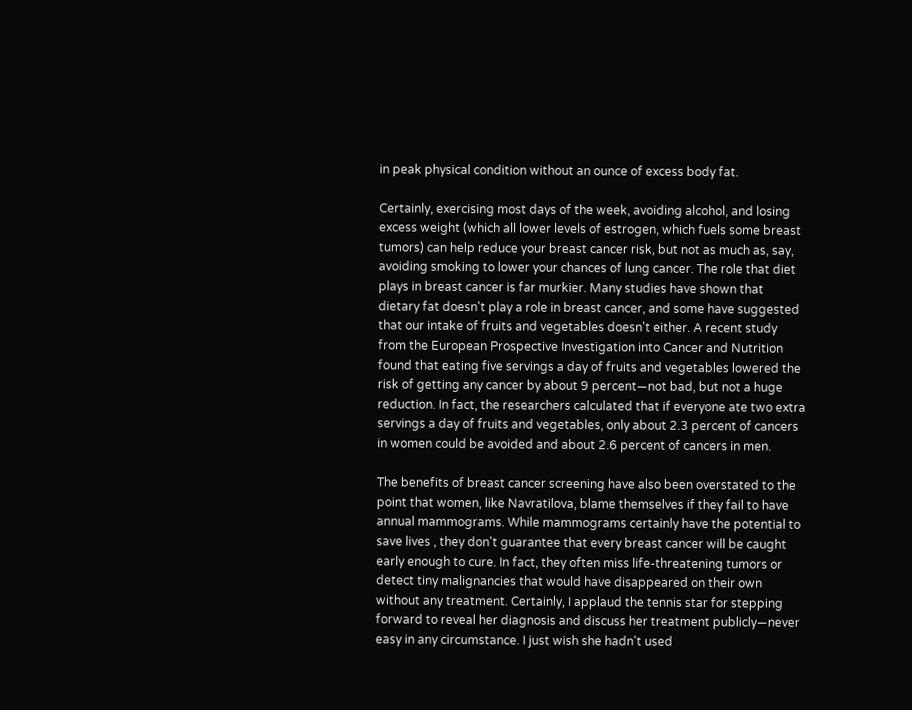in peak physical condition without an ounce of excess body fat.

Certainly, exercising most days of the week, avoiding alcohol, and losing excess weight (which all lower levels of estrogen, which fuels some breast tumors) can help reduce your breast cancer risk, but not as much as, say, avoiding smoking to lower your chances of lung cancer. The role that diet plays in breast cancer is far murkier. Many studies have shown that dietary fat doesn't play a role in breast cancer, and some have suggested that our intake of fruits and vegetables doesn't either. A recent study from the European Prospective Investigation into Cancer and Nutrition found that eating five servings a day of fruits and vegetables lowered the risk of getting any cancer by about 9 percent—not bad, but not a huge reduction. In fact, the researchers calculated that if everyone ate two extra servings a day of fruits and vegetables, only about 2.3 percent of cancers in women could be avoided and about 2.6 percent of cancers in men.

The benefits of breast cancer screening have also been overstated to the point that women, like Navratilova, blame themselves if they fail to have annual mammograms. While mammograms certainly have the potential to save lives , they don't guarantee that every breast cancer will be caught early enough to cure. In fact, they often miss life-threatening tumors or detect tiny malignancies that would have disappeared on their own without any treatment. Certainly, I applaud the tennis star for stepping forward to reveal her diagnosis and discuss her treatment publicly—never easy in any circumstance. I just wish she hadn't used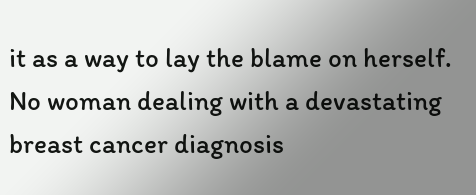it as a way to lay the blame on herself. No woman dealing with a devastating breast cancer diagnosis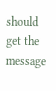should get the message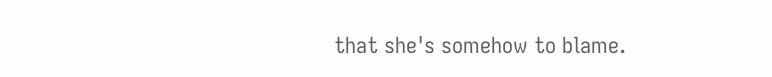that she's somehow to blame.